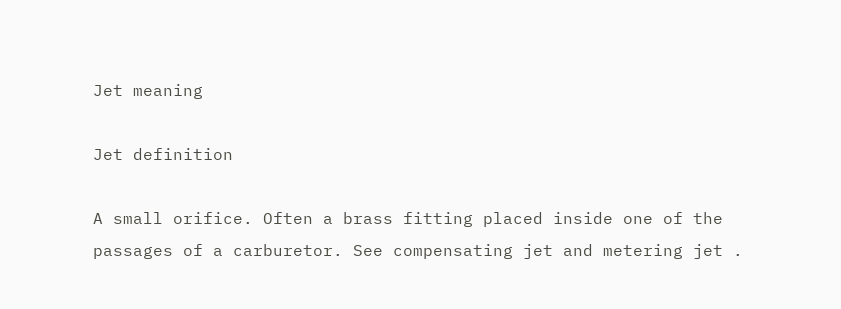Jet meaning

Jet definition

A small orifice. Often a brass fitting placed inside one of the passages of a carburetor. See compensating jet and metering jet .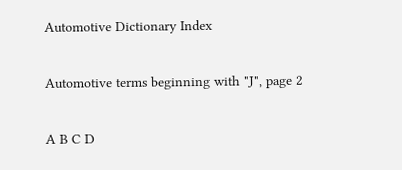Automotive Dictionary Index

Automotive terms beginning with "J", page 2

A B C D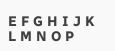E F G H I J K L M N O P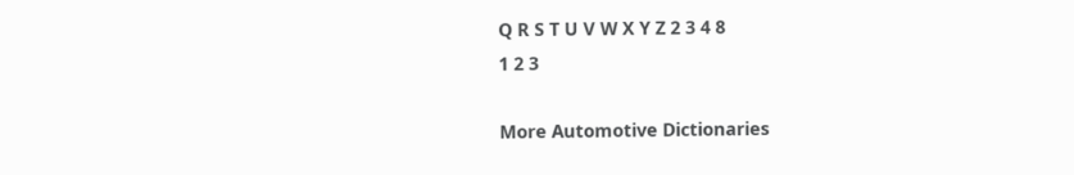Q R S T U V W X Y Z 2 3 4 8
1 2 3

More Automotive Dictionaries